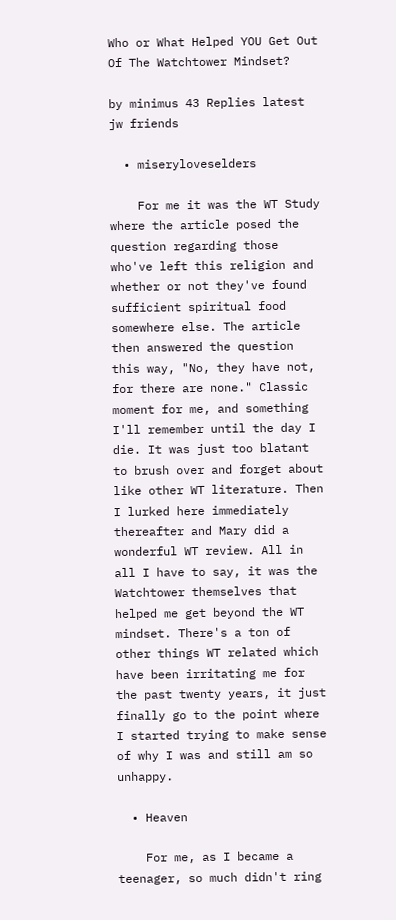Who or What Helped YOU Get Out Of The Watchtower Mindset?

by minimus 43 Replies latest jw friends

  • miseryloveselders

    For me it was the WT Study where the article posed the question regarding those who've left this religion and whether or not they've found sufficient spiritual food somewhere else. The article then answered the question this way, "No, they have not, for there are none." Classic moment for me, and something I'll remember until the day I die. It was just too blatant to brush over and forget about like other WT literature. Then I lurked here immediately thereafter and Mary did a wonderful WT review. All in all I have to say, it was the Watchtower themselves that helped me get beyond the WT mindset. There's a ton of other things WT related which have been irritating me for the past twenty years, it just finally go to the point where I started trying to make sense of why I was and still am so unhappy.

  • Heaven

    For me, as I became a teenager, so much didn't ring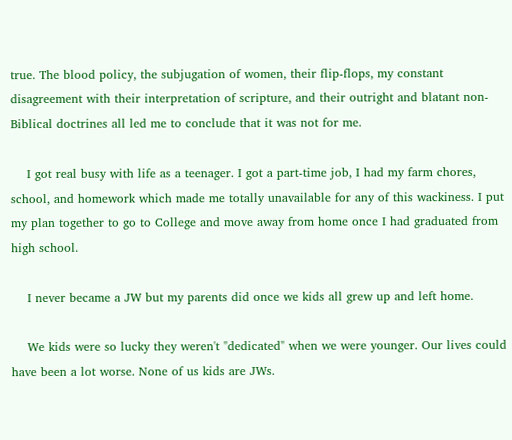true. The blood policy, the subjugation of women, their flip-flops, my constant disagreement with their interpretation of scripture, and their outright and blatant non-Biblical doctrines all led me to conclude that it was not for me.

    I got real busy with life as a teenager. I got a part-time job, I had my farm chores, school, and homework which made me totally unavailable for any of this wackiness. I put my plan together to go to College and move away from home once I had graduated from high school.

    I never became a JW but my parents did once we kids all grew up and left home.

    We kids were so lucky they weren't "dedicated" when we were younger. Our lives could have been a lot worse. None of us kids are JWs.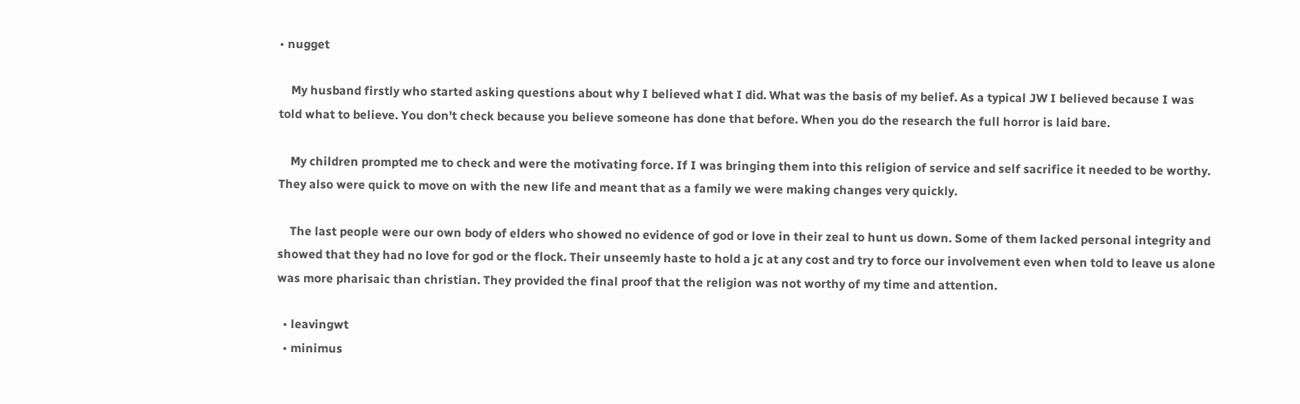• nugget

    My husband firstly who started asking questions about why I believed what I did. What was the basis of my belief. As a typical JW I believed because I was told what to believe. You don't check because you believe someone has done that before. When you do the research the full horror is laid bare.

    My children prompted me to check and were the motivating force. If I was bringing them into this religion of service and self sacrifice it needed to be worthy. They also were quick to move on with the new life and meant that as a family we were making changes very quickly.

    The last people were our own body of elders who showed no evidence of god or love in their zeal to hunt us down. Some of them lacked personal integrity and showed that they had no love for god or the flock. Their unseemly haste to hold a jc at any cost and try to force our involvement even when told to leave us alone was more pharisaic than christian. They provided the final proof that the religion was not worthy of my time and attention.

  • leavingwt
  • minimus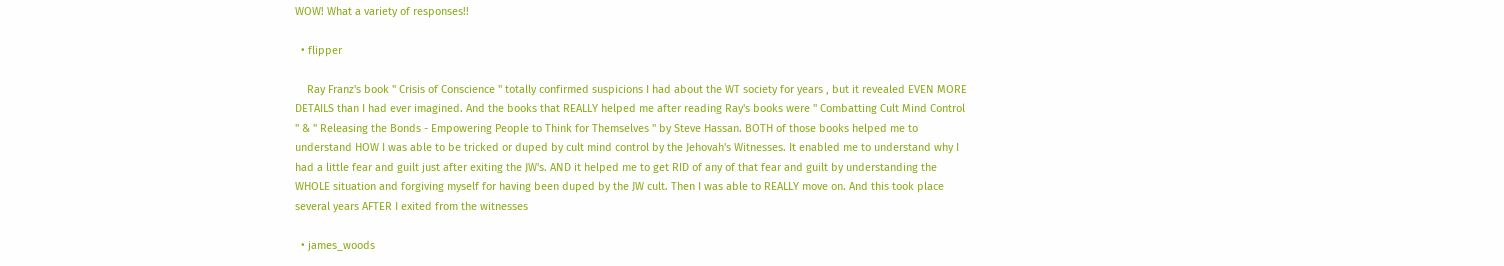WOW! What a variety of responses!!

  • flipper

    Ray Franz's book " Crisis of Conscience " totally confirmed suspicions I had about the WT society for years , but it revealed EVEN MORE DETAILS than I had ever imagined. And the books that REALLY helped me after reading Ray's books were " Combatting Cult Mind Control " & " Releasing the Bonds - Empowering People to Think for Themselves " by Steve Hassan. BOTH of those books helped me to understand HOW I was able to be tricked or duped by cult mind control by the Jehovah's Witnesses. It enabled me to understand why I had a little fear and guilt just after exiting the JW's. AND it helped me to get RID of any of that fear and guilt by understanding the WHOLE situation and forgiving myself for having been duped by the JW cult. Then I was able to REALLY move on. And this took place several years AFTER I exited from the witnesses

  • james_woods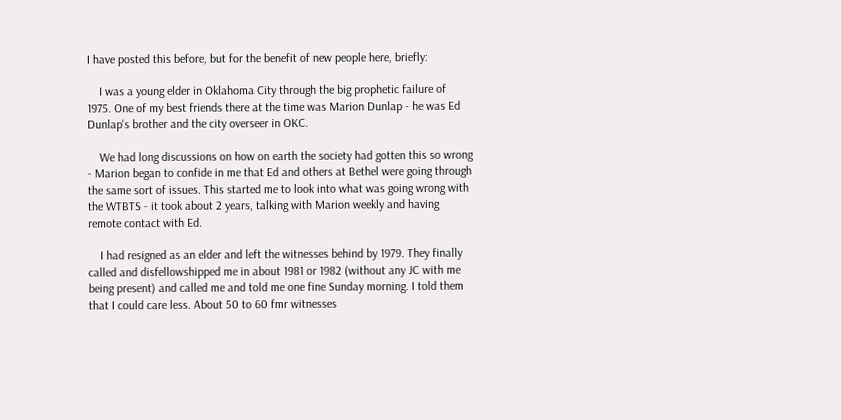I have posted this before, but for the benefit of new people here, briefly:

    I was a young elder in Oklahoma City through the big prophetic failure of 1975. One of my best friends there at the time was Marion Dunlap - he was Ed Dunlap's brother and the city overseer in OKC.

    We had long discussions on how on earth the society had gotten this so wrong - Marion began to confide in me that Ed and others at Bethel were going through the same sort of issues. This started me to look into what was going wrong with the WTBTS - it took about 2 years, talking with Marion weekly and having remote contact with Ed.

    I had resigned as an elder and left the witnesses behind by 1979. They finally called and disfellowshipped me in about 1981 or 1982 (without any JC with me being present) and called me and told me one fine Sunday morning. I told them that I could care less. About 50 to 60 fmr witnesses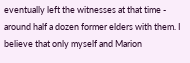eventually left the witnesses at that time - around half a dozen former elders with them. I believe that only myself and Marion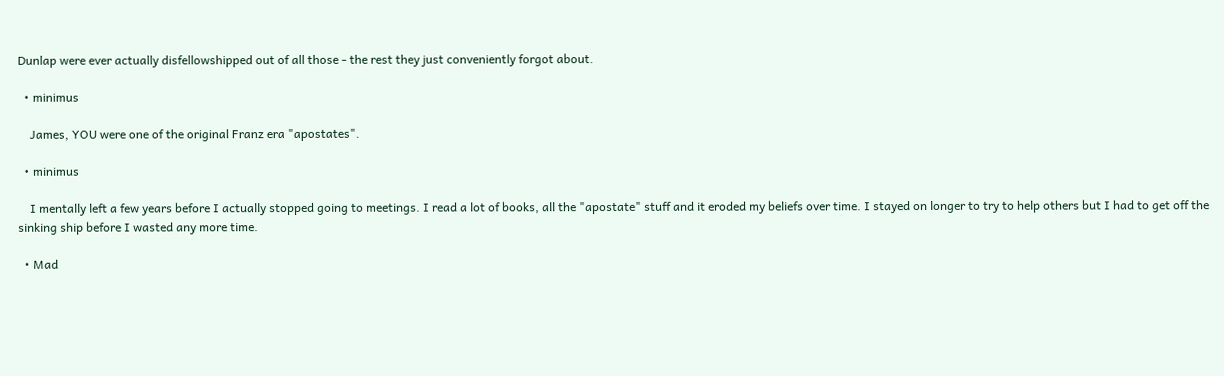Dunlap were ever actually disfellowshipped out of all those - the rest they just conveniently forgot about.

  • minimus

    James, YOU were one of the original Franz era "apostates".

  • minimus

    I mentally left a few years before I actually stopped going to meetings. I read a lot of books, all the "apostate" stuff and it eroded my beliefs over time. I stayed on longer to try to help others but I had to get off the sinking ship before I wasted any more time.

  • Mad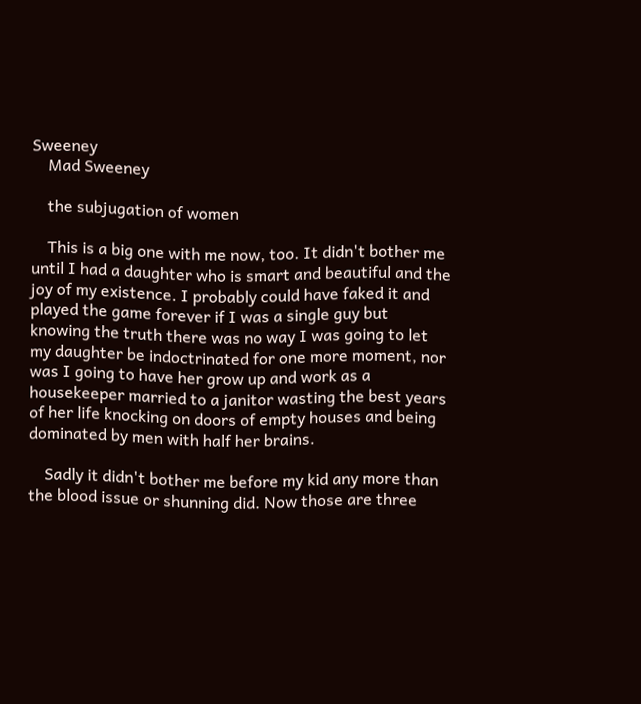Sweeney
    Mad Sweeney

    the subjugation of women

    This is a big one with me now, too. It didn't bother me until I had a daughter who is smart and beautiful and the joy of my existence. I probably could have faked it and played the game forever if I was a single guy but knowing the truth there was no way I was going to let my daughter be indoctrinated for one more moment, nor was I going to have her grow up and work as a housekeeper married to a janitor wasting the best years of her life knocking on doors of empty houses and being dominated by men with half her brains.

    Sadly it didn't bother me before my kid any more than the blood issue or shunning did. Now those are three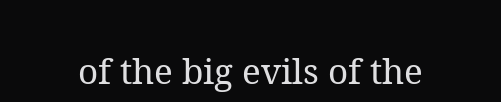of the big evils of the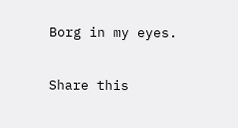Borg in my eyes.

Share this